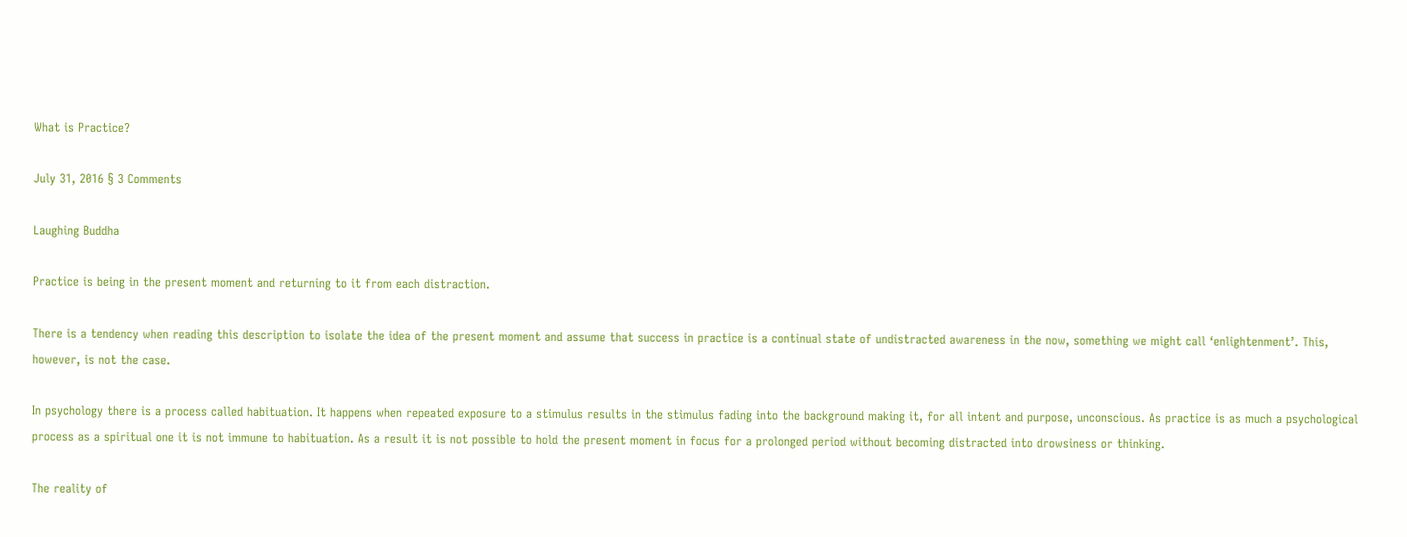What is Practice?

July 31, 2016 § 3 Comments

Laughing Buddha

Practice is being in the present moment and returning to it from each distraction.

There is a tendency when reading this description to isolate the idea of the present moment and assume that success in practice is a continual state of undistracted awareness in the now, something we might call ‘enlightenment’. This, however, is not the case.

In psychology there is a process called habituation. It happens when repeated exposure to a stimulus results in the stimulus fading into the background making it, for all intent and purpose, unconscious. As practice is as much a psychological process as a spiritual one it is not immune to habituation. As a result it is not possible to hold the present moment in focus for a prolonged period without becoming distracted into drowsiness or thinking.

The reality of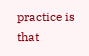practice is that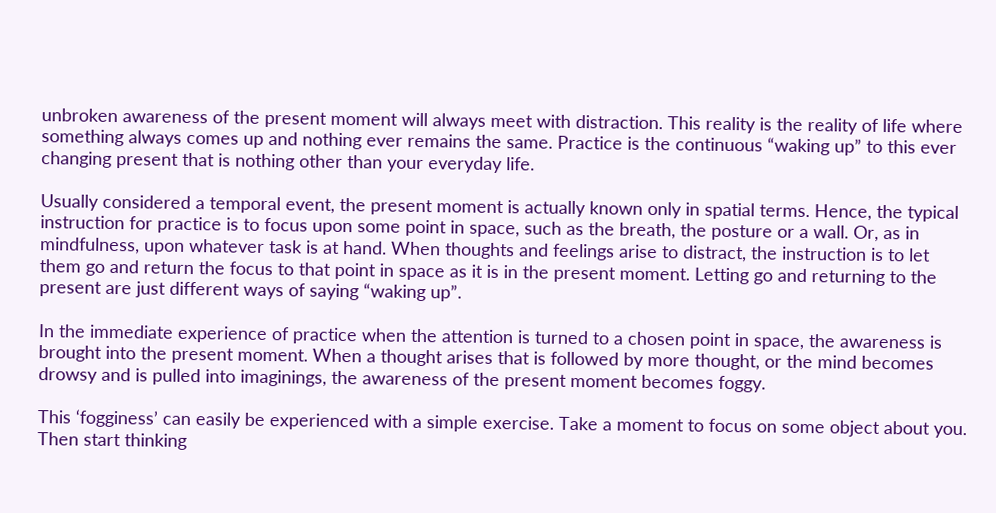unbroken awareness of the present moment will always meet with distraction. This reality is the reality of life where something always comes up and nothing ever remains the same. Practice is the continuous “waking up” to this ever changing present that is nothing other than your everyday life.

Usually considered a temporal event, the present moment is actually known only in spatial terms. Hence, the typical instruction for practice is to focus upon some point in space, such as the breath, the posture or a wall. Or, as in mindfulness, upon whatever task is at hand. When thoughts and feelings arise to distract, the instruction is to let them go and return the focus to that point in space as it is in the present moment. Letting go and returning to the present are just different ways of saying “waking up”.

In the immediate experience of practice when the attention is turned to a chosen point in space, the awareness is brought into the present moment. When a thought arises that is followed by more thought, or the mind becomes drowsy and is pulled into imaginings, the awareness of the present moment becomes foggy.

This ‘fogginess’ can easily be experienced with a simple exercise. Take a moment to focus on some object about you. Then start thinking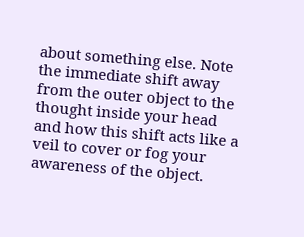about something else. Note the immediate shift away from the outer object to the thought inside your head and how this shift acts like a veil to cover or fog your awareness of the object.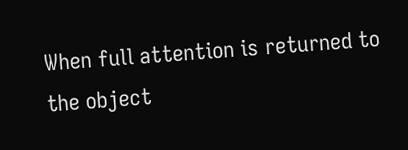When full attention is returned to the object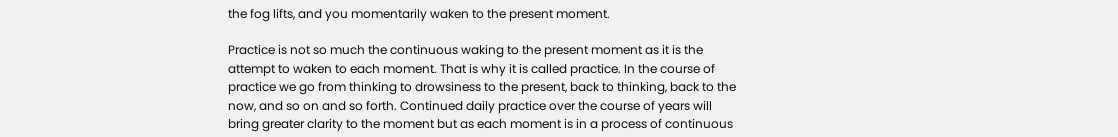the fog lifts, and you momentarily waken to the present moment.

Practice is not so much the continuous waking to the present moment as it is the attempt to waken to each moment. That is why it is called practice. In the course of practice we go from thinking to drowsiness to the present, back to thinking, back to the now, and so on and so forth. Continued daily practice over the course of years will bring greater clarity to the moment but as each moment is in a process of continuous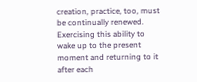creation, practice, too, must be continually renewed. Exercising this ability to wake up to the present moment and returning to it after each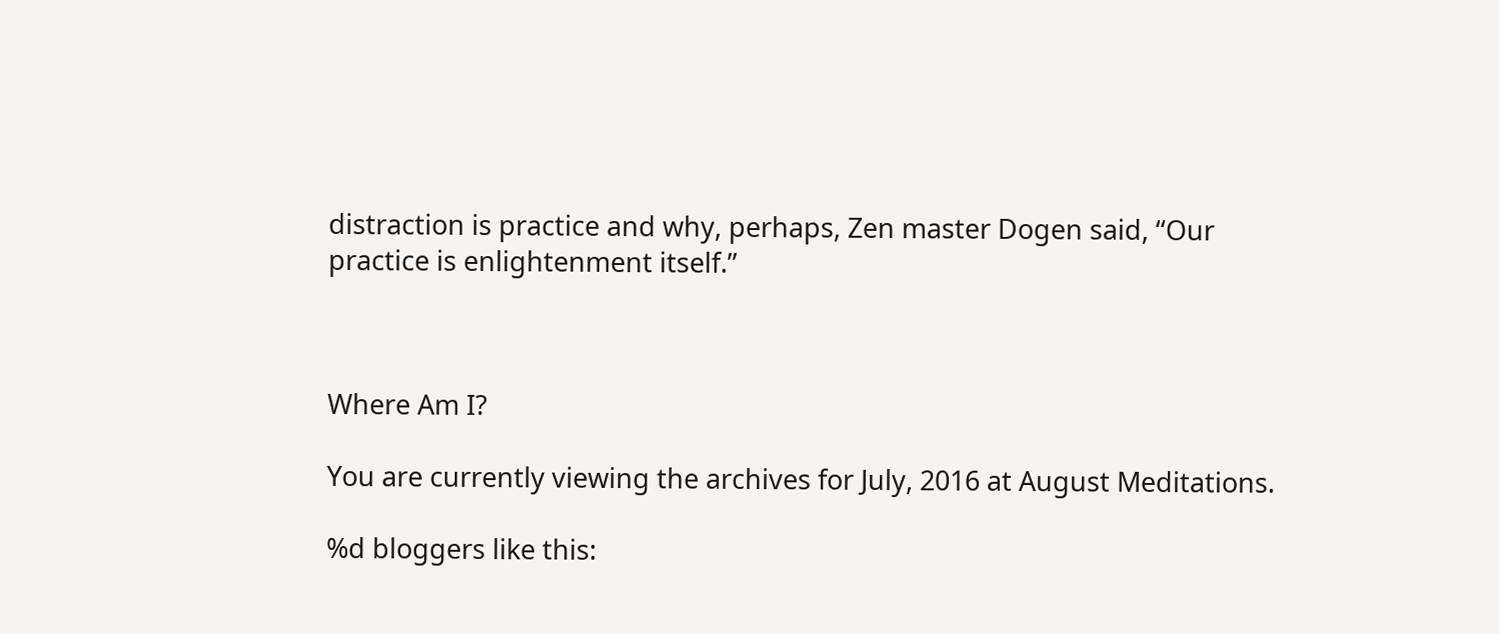distraction is practice and why, perhaps, Zen master Dogen said, “Our practice is enlightenment itself.”



Where Am I?

You are currently viewing the archives for July, 2016 at August Meditations.

%d bloggers like this: